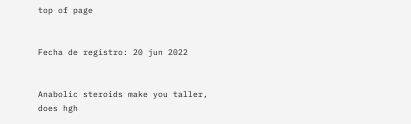top of page


Fecha de registro: 20 jun 2022


Anabolic steroids make you taller, does hgh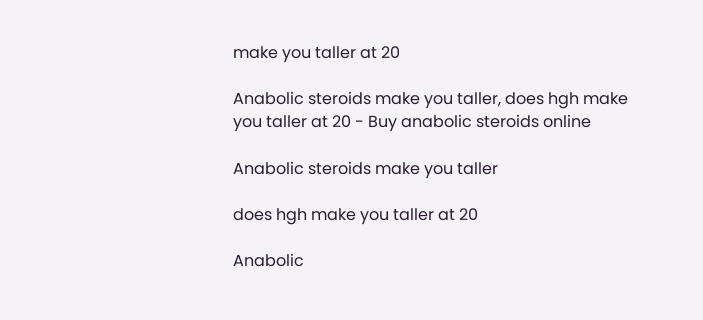make you taller at 20

Anabolic steroids make you taller, does hgh make you taller at 20 - Buy anabolic steroids online

Anabolic steroids make you taller

does hgh make you taller at 20

Anabolic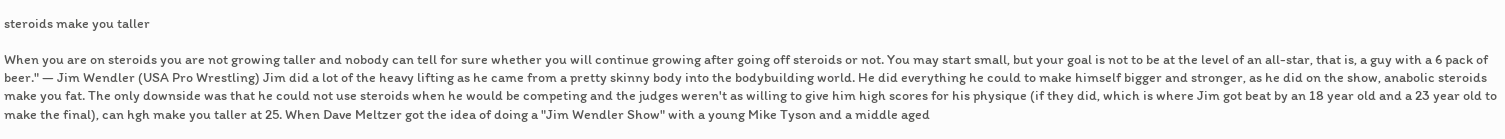steroids make you taller

When you are on steroids you are not growing taller and nobody can tell for sure whether you will continue growing after going off steroids or not. You may start small, but your goal is not to be at the level of an all-star, that is, a guy with a 6 pack of beer." — Jim Wendler (USA Pro Wrestling) Jim did a lot of the heavy lifting as he came from a pretty skinny body into the bodybuilding world. He did everything he could to make himself bigger and stronger, as he did on the show, anabolic steroids make you fat. The only downside was that he could not use steroids when he would be competing and the judges weren't as willing to give him high scores for his physique (if they did, which is where Jim got beat by an 18 year old and a 23 year old to make the final), can hgh make you taller at 25. When Dave Meltzer got the idea of doing a "Jim Wendler Show" with a young Mike Tyson and a middle aged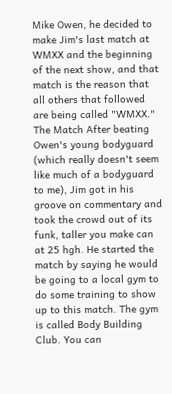Mike Owen, he decided to make Jim's last match at WMXX and the beginning of the next show, and that match is the reason that all others that followed are being called "WMXX." The Match After beating Owen's young bodyguard (which really doesn't seem like much of a bodyguard to me), Jim got in his groove on commentary and took the crowd out of its funk, taller you make can at 25 hgh. He started the match by saying he would be going to a local gym to do some training to show up to this match. The gym is called Body Building Club. You can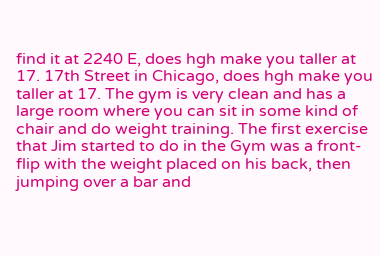find it at 2240 E, does hgh make you taller at 17. 17th Street in Chicago, does hgh make you taller at 17. The gym is very clean and has a large room where you can sit in some kind of chair and do weight training. The first exercise that Jim started to do in the Gym was a front-flip with the weight placed on his back, then jumping over a bar and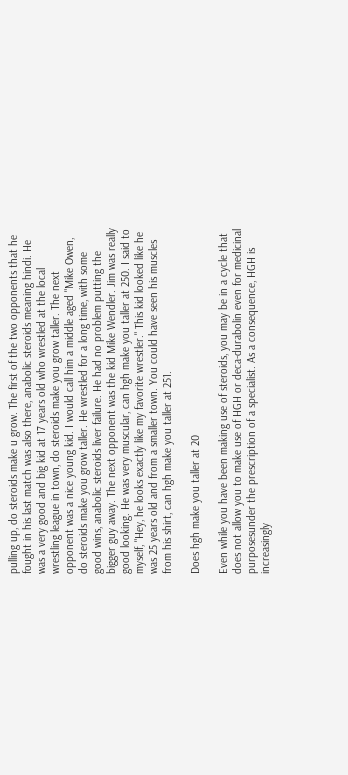pulling up, do steroids make u grow. The first of the two opponents that he fought in his last match was also there, anabolic steroids meaning hindi. He was a very good and big kid at 17 years old who wrestled at the local wrestling league in town, do steroids make you grow taller. The next opponent was a nice young kid. I would call him a middle aged "Mike Owen, do steroids make you grow taller. He wrestled for a long time, with some good wins, anabolic steroids liver failure. He had no problem putting the bigger guy away. The next opponent was the kid Mike Wendler. Jim was really good looking. He was very muscular, can hgh make you taller at 250. I said to myself, "Hey, he looks exactly like my favorite wrestler." This kid looked like he was 25 years old and from a smaller town. You could have seen his muscles from his shirt, can hgh make you taller at 251.

Does hgh make you taller at 20

Even while you have been making use of steroids, you may be in a cycle that does not allow you to make use of HGH or deca-durabolin even for medicinal purposesunder the prescription of a specialist. As a consequence, HGH is increasingly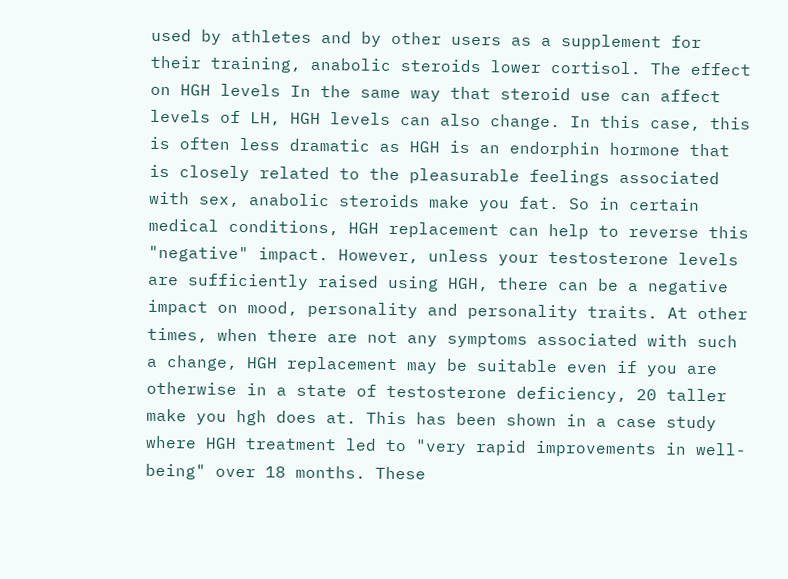used by athletes and by other users as a supplement for their training, anabolic steroids lower cortisol. The effect on HGH levels In the same way that steroid use can affect levels of LH, HGH levels can also change. In this case, this is often less dramatic as HGH is an endorphin hormone that is closely related to the pleasurable feelings associated with sex, anabolic steroids make you fat. So in certain medical conditions, HGH replacement can help to reverse this "negative" impact. However, unless your testosterone levels are sufficiently raised using HGH, there can be a negative impact on mood, personality and personality traits. At other times, when there are not any symptoms associated with such a change, HGH replacement may be suitable even if you are otherwise in a state of testosterone deficiency, 20 taller make you hgh does at. This has been shown in a case study where HGH treatment led to "very rapid improvements in well-being" over 18 months. These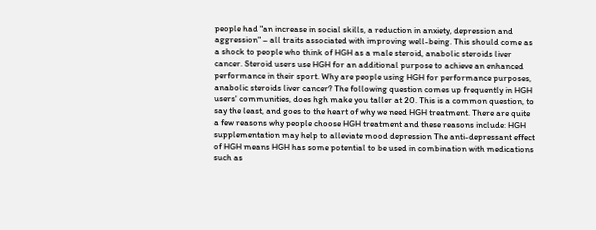people had "an increase in social skills, a reduction in anxiety, depression and aggression" – all traits associated with improving well-being. This should come as a shock to people who think of HGH as a male steroid, anabolic steroids liver cancer. Steroid users use HGH for an additional purpose to achieve an enhanced performance in their sport. Why are people using HGH for performance purposes, anabolic steroids liver cancer? The following question comes up frequently in HGH users' communities, does hgh make you taller at 20. This is a common question, to say the least, and goes to the heart of why we need HGH treatment. There are quite a few reasons why people choose HGH treatment and these reasons include: HGH supplementation may help to alleviate mood depression The anti-depressant effect of HGH means HGH has some potential to be used in combination with medications such as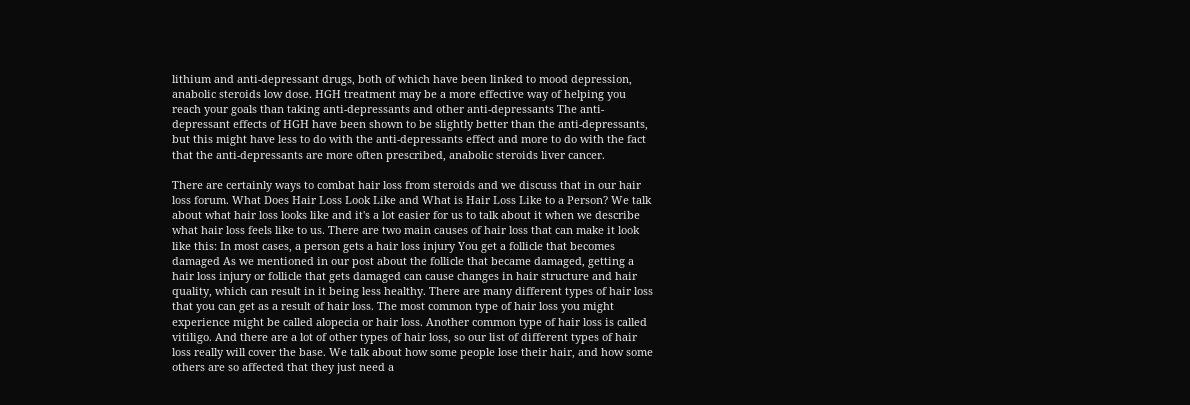lithium and anti-depressant drugs, both of which have been linked to mood depression, anabolic steroids low dose. HGH treatment may be a more effective way of helping you reach your goals than taking anti-depressants and other anti-depressants The anti-depressant effects of HGH have been shown to be slightly better than the anti-depressants, but this might have less to do with the anti-depressants effect and more to do with the fact that the anti-depressants are more often prescribed, anabolic steroids liver cancer.

There are certainly ways to combat hair loss from steroids and we discuss that in our hair loss forum. What Does Hair Loss Look Like and What is Hair Loss Like to a Person? We talk about what hair loss looks like and it's a lot easier for us to talk about it when we describe what hair loss feels like to us. There are two main causes of hair loss that can make it look like this: In most cases, a person gets a hair loss injury You get a follicle that becomes damaged As we mentioned in our post about the follicle that became damaged, getting a hair loss injury or follicle that gets damaged can cause changes in hair structure and hair quality, which can result in it being less healthy. There are many different types of hair loss that you can get as a result of hair loss. The most common type of hair loss you might experience might be called alopecia or hair loss. Another common type of hair loss is called vitiligo. And there are a lot of other types of hair loss, so our list of different types of hair loss really will cover the base. We talk about how some people lose their hair, and how some others are so affected that they just need a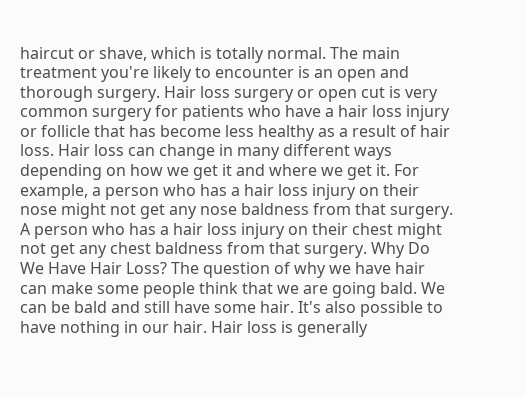haircut or shave, which is totally normal. The main treatment you're likely to encounter is an open and thorough surgery. Hair loss surgery or open cut is very common surgery for patients who have a hair loss injury or follicle that has become less healthy as a result of hair loss. Hair loss can change in many different ways depending on how we get it and where we get it. For example, a person who has a hair loss injury on their nose might not get any nose baldness from that surgery. A person who has a hair loss injury on their chest might not get any chest baldness from that surgery. Why Do We Have Hair Loss? The question of why we have hair can make some people think that we are going bald. We can be bald and still have some hair. It's also possible to have nothing in our hair. Hair loss is generally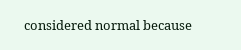considered normal because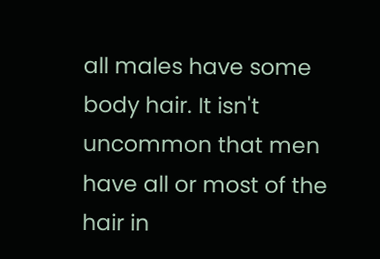all males have some body hair. It isn't uncommon that men have all or most of the hair in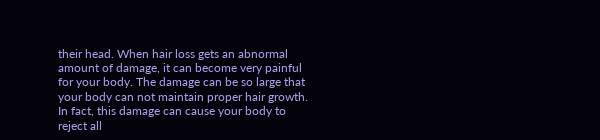their head. When hair loss gets an abnormal amount of damage, it can become very painful for your body. The damage can be so large that your body can not maintain proper hair growth. In fact, this damage can cause your body to reject all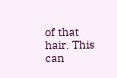of that hair. This can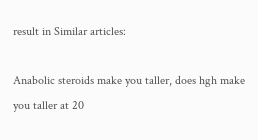result in Similar articles:

Anabolic steroids make you taller, does hgh make you taller at 20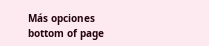Más opciones
bottom of page